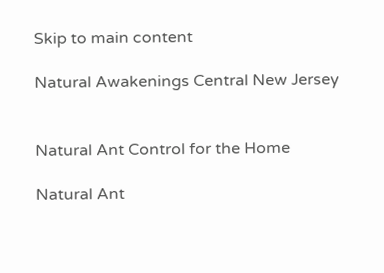Skip to main content

Natural Awakenings Central New Jersey


Natural Ant Control for the Home

Natural Ant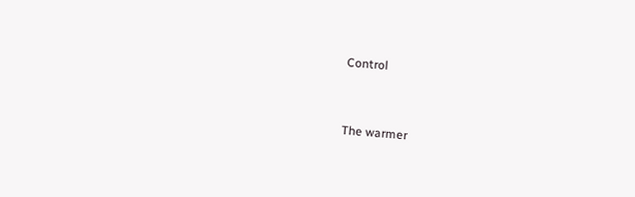Control


The warmer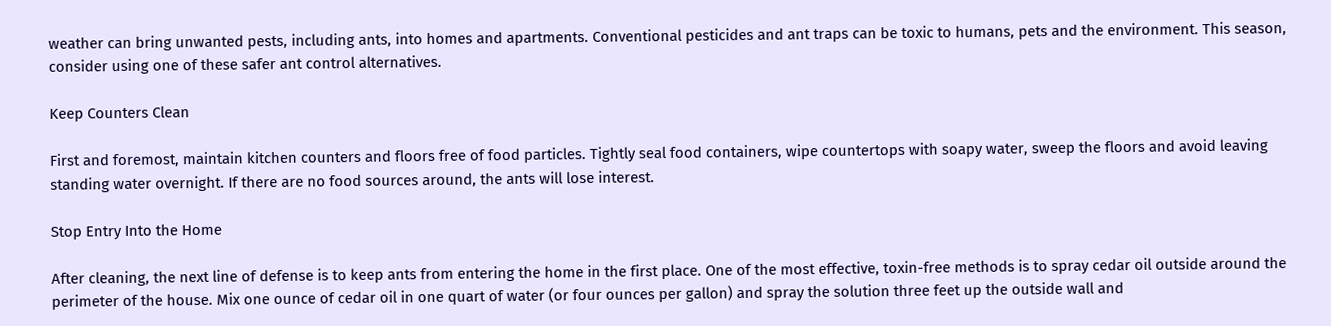weather can bring unwanted pests, including ants, into homes and apartments. Conventional pesticides and ant traps can be toxic to humans, pets and the environment. This season, consider using one of these safer ant control alternatives.

Keep Counters Clean

First and foremost, maintain kitchen counters and floors free of food particles. Tightly seal food containers, wipe countertops with soapy water, sweep the floors and avoid leaving standing water overnight. If there are no food sources around, the ants will lose interest.

Stop Entry Into the Home

After cleaning, the next line of defense is to keep ants from entering the home in the first place. One of the most effective, toxin-free methods is to spray cedar oil outside around the perimeter of the house. Mix one ounce of cedar oil in one quart of water (or four ounces per gallon) and spray the solution three feet up the outside wall and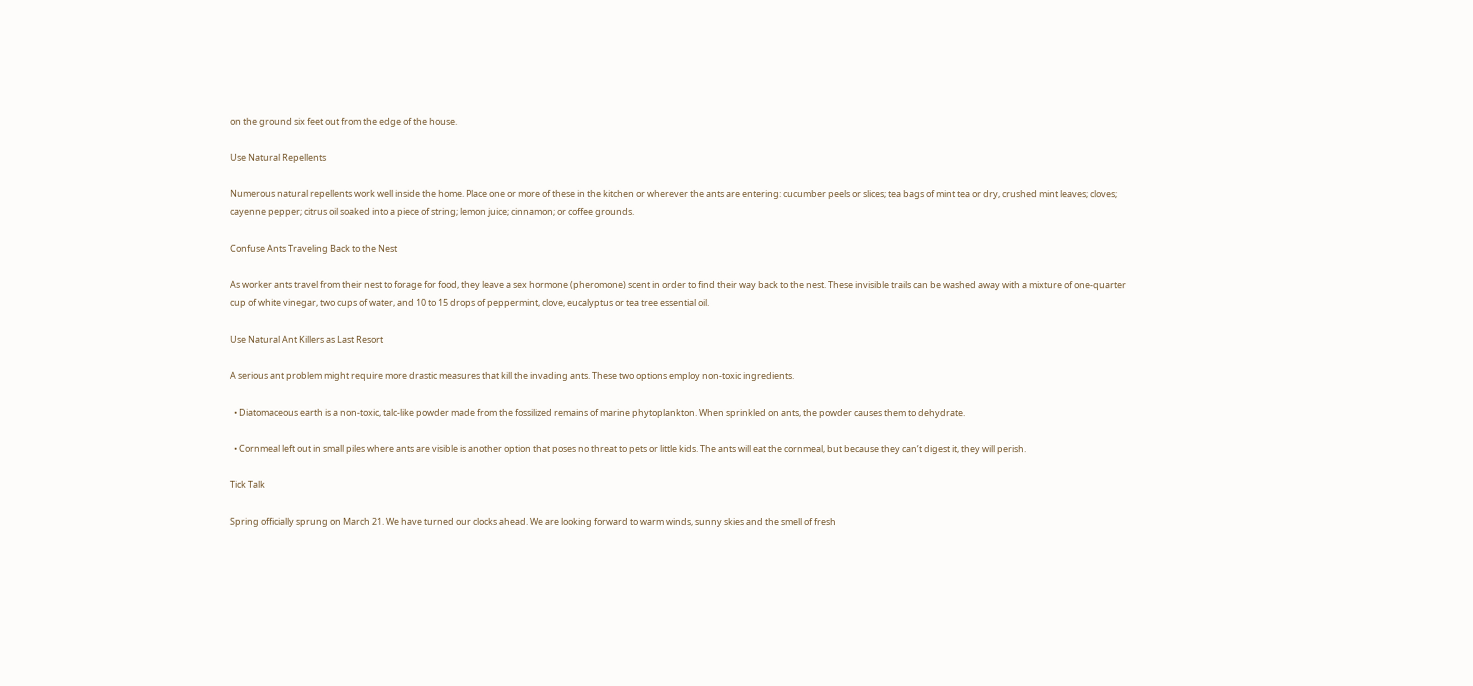on the ground six feet out from the edge of the house.

Use Natural Repellents

Numerous natural repellents work well inside the home. Place one or more of these in the kitchen or wherever the ants are entering: cucumber peels or slices; tea bags of mint tea or dry, crushed mint leaves; cloves; cayenne pepper; citrus oil soaked into a piece of string; lemon juice; cinnamon; or coffee grounds.

Confuse Ants Traveling Back to the Nest

As worker ants travel from their nest to forage for food, they leave a sex hormone (pheromone) scent in order to find their way back to the nest. These invisible trails can be washed away with a mixture of one-quarter cup of white vinegar, two cups of water, and 10 to 15 drops of peppermint, clove, eucalyptus or tea tree essential oil.

Use Natural Ant Killers as Last Resort

A serious ant problem might require more drastic measures that kill the invading ants. These two options employ non-toxic ingredients.

  • Diatomaceous earth is a non-toxic, talc-like powder made from the fossilized remains of marine phytoplankton. When sprinkled on ants, the powder causes them to dehydrate.

  • Cornmeal left out in small piles where ants are visible is another option that poses no threat to pets or little kids. The ants will eat the cornmeal, but because they can’t digest it, they will perish.

Tick Talk

Spring officially sprung on March 21. We have turned our clocks ahead. We are looking forward to warm winds, sunny skies and the smell of fresh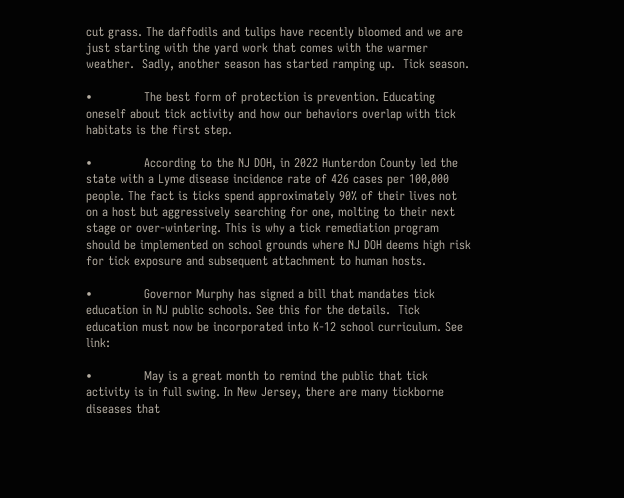cut grass. The daffodils and tulips have recently bloomed and we are just starting with the yard work that comes with the warmer weather.  Sadly, another season has started ramping up.  Tick season.

•             The best form of protection is prevention. Educating oneself about tick activity and how our behaviors overlap with tick habitats is the first step.

•             According to the NJ DOH, in 2022 Hunterdon County led the state with a Lyme disease incidence rate of 426 cases per 100,000 people. The fact is ticks spend approximately 90% of their lives not on a host but aggressively searching for one, molting to their next stage or over-wintering. This is why a tick remediation program should be implemented on school grounds where NJ DOH deems high risk for tick exposure and subsequent attachment to human hosts.

•             Governor Murphy has signed a bill that mandates tick education in NJ public schools. See this for the details.  Tick education must now be incorporated into K-12 school curriculum. See link:

•             May is a great month to remind the public that tick activity is in full swing. In New Jersey, there are many tickborne diseases that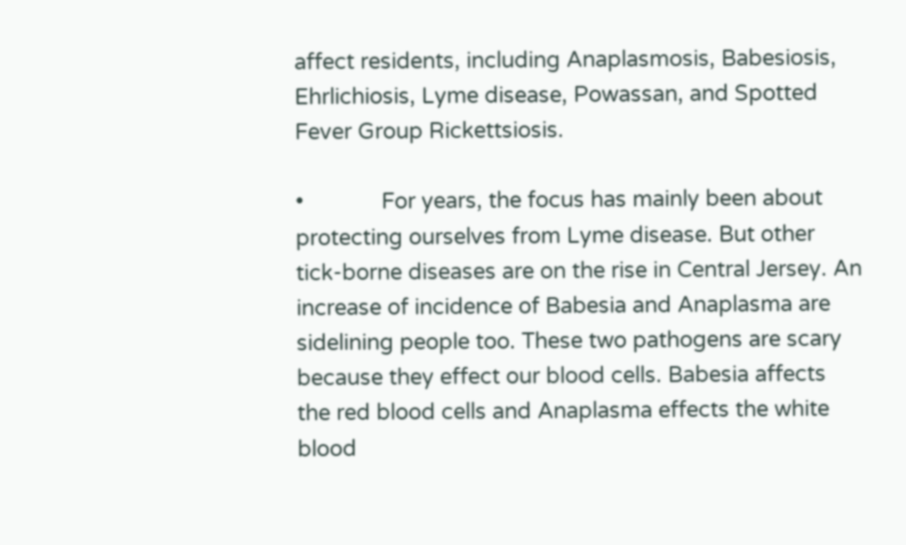affect residents, including Anaplasmosis, Babesiosis, Ehrlichiosis, Lyme disease, Powassan, and Spotted Fever Group Rickettsiosis.

•             For years, the focus has mainly been about protecting ourselves from Lyme disease. But other tick-borne diseases are on the rise in Central Jersey. An increase of incidence of Babesia and Anaplasma are sidelining people too. These two pathogens are scary because they effect our blood cells. Babesia affects the red blood cells and Anaplasma effects the white blood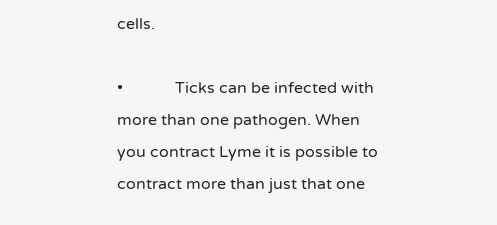cells.

•             Ticks can be infected with more than one pathogen. When you contract Lyme it is possible to contract more than just that one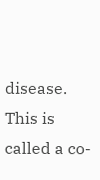disease. This is called a co-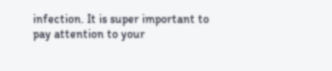infection. It is super important to pay attention to your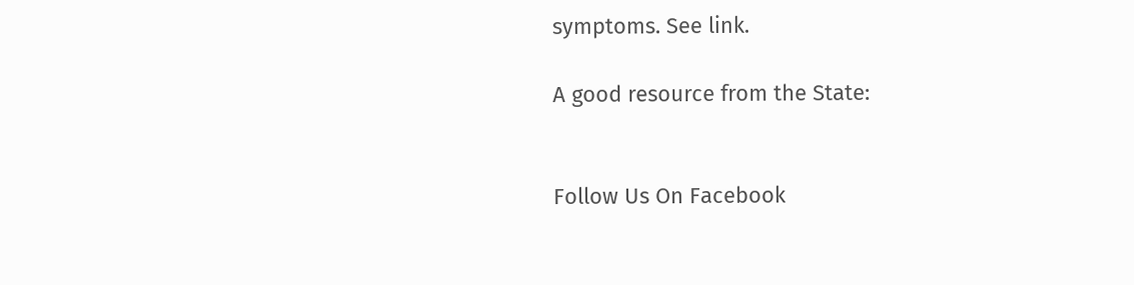symptoms. See link.

A good resource from the State:


Follow Us On Facebook